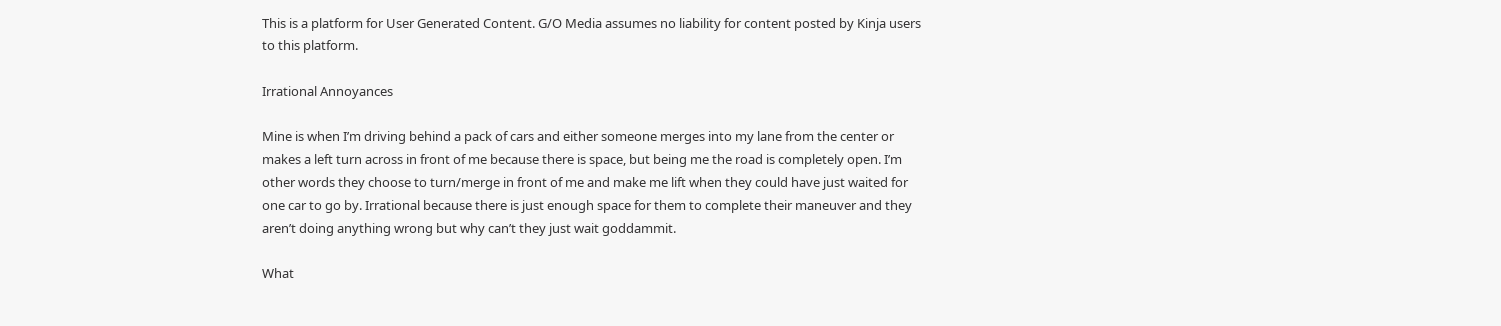This is a platform for User Generated Content. G/O Media assumes no liability for content posted by Kinja users to this platform.

Irrational Annoyances

Mine is when I’m driving behind a pack of cars and either someone merges into my lane from the center or makes a left turn across in front of me because there is space, but being me the road is completely open. I’m other words they choose to turn/merge in front of me and make me lift when they could have just waited for one car to go by. Irrational because there is just enough space for them to complete their maneuver and they aren’t doing anything wrong but why can’t they just wait goddammit.

What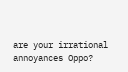are your irrational annoyances Oppo?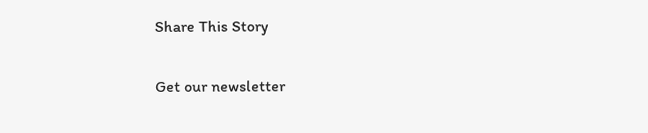Share This Story

Get our newsletter